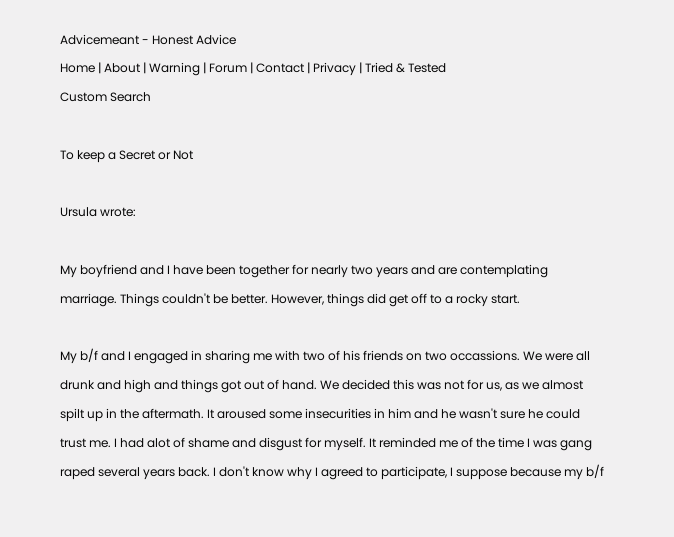Advicemeant - Honest Advice
Home | About | Warning | Forum | Contact | Privacy | Tried & Tested
Custom Search

To keep a Secret or Not

Ursula wrote:

My boyfriend and I have been together for nearly two years and are contemplating marriage. Things couldn't be better. However, things did get off to a rocky start.

My b/f and I engaged in sharing me with two of his friends on two occassions. We were all drunk and high and things got out of hand. We decided this was not for us, as we almost spilt up in the aftermath. It aroused some insecurities in him and he wasn't sure he could trust me. I had alot of shame and disgust for myself. It reminded me of the time I was gang raped several years back. I don't know why I agreed to participate, I suppose because my b/f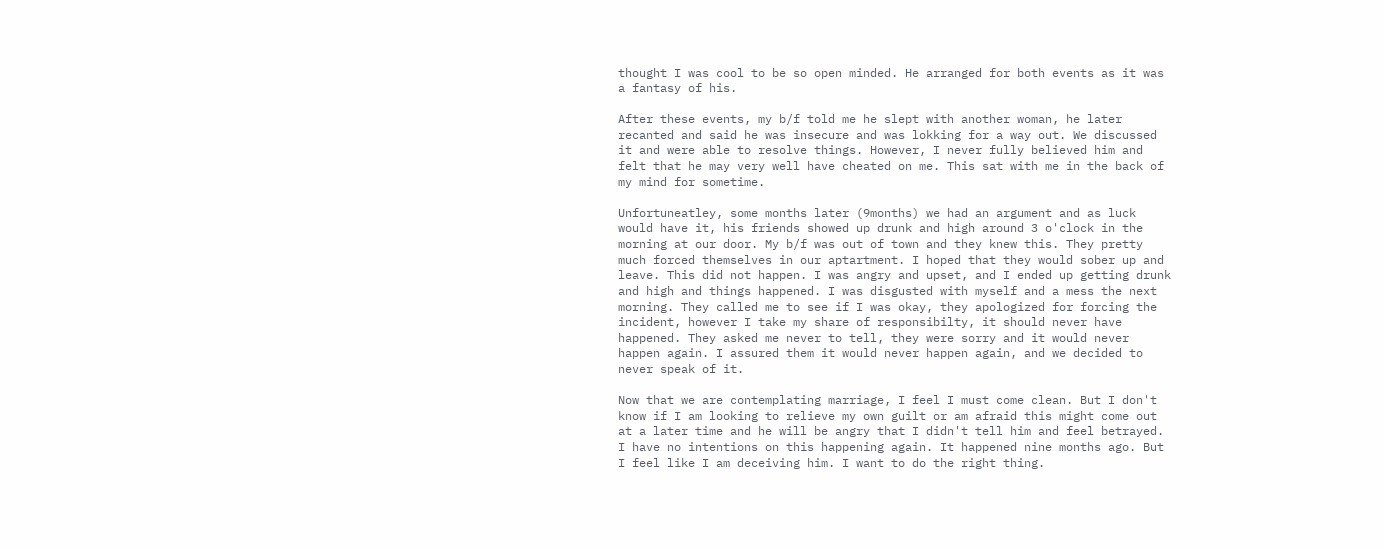thought I was cool to be so open minded. He arranged for both events as it was a fantasy of his.

After these events, my b/f told me he slept with another woman, he later recanted and said he was insecure and was lokking for a way out. We discussed it and were able to resolve things. However, I never fully believed him and felt that he may very well have cheated on me. This sat with me in the back of my mind for sometime.

Unfortuneatley, some months later (9months) we had an argument and as luck would have it, his friends showed up drunk and high around 3 o'clock in the morning at our door. My b/f was out of town and they knew this. They pretty much forced themselves in our aptartment. I hoped that they would sober up and leave. This did not happen. I was angry and upset, and I ended up getting drunk and high and things happened. I was disgusted with myself and a mess the next morning. They called me to see if I was okay, they apologized for forcing the incident, however I take my share of responsibilty, it should never have happened. They asked me never to tell, they were sorry and it would never happen again. I assured them it would never happen again, and we decided to never speak of it.

Now that we are contemplating marriage, I feel I must come clean. But I don't know if I am looking to relieve my own guilt or am afraid this might come out at a later time and he will be angry that I didn't tell him and feel betrayed. I have no intentions on this happening again. It happened nine months ago. But I feel like I am deceiving him. I want to do the right thing.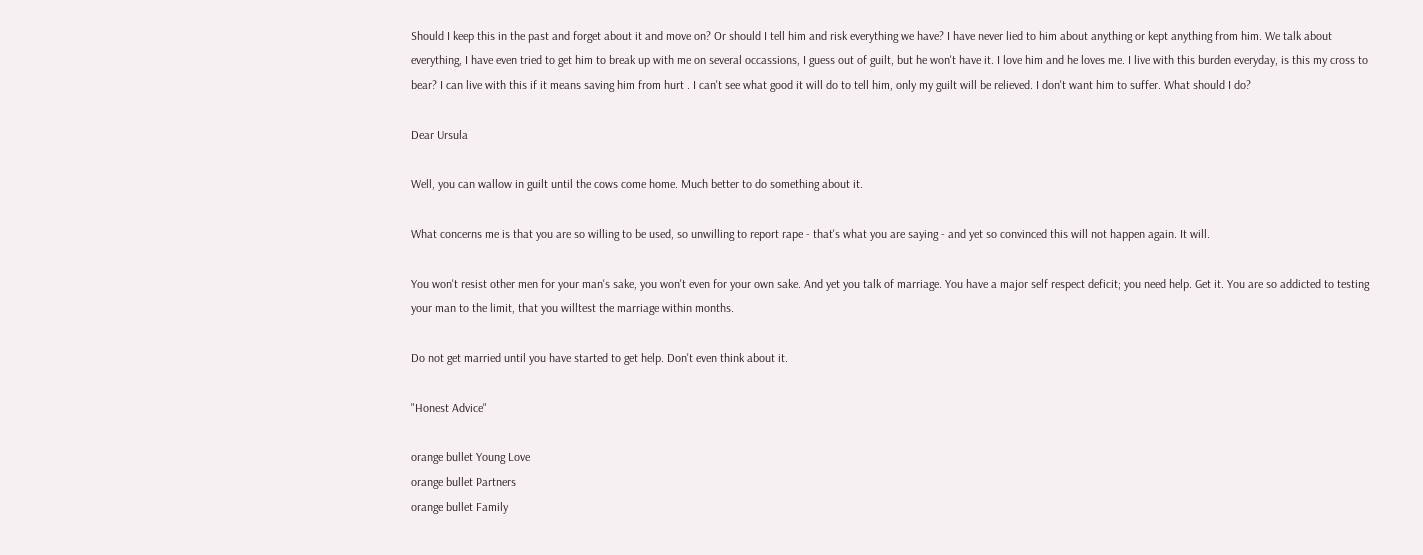Should I keep this in the past and forget about it and move on? Or should I tell him and risk everything we have? I have never lied to him about anything or kept anything from him. We talk about everything, I have even tried to get him to break up with me on several occassions, I guess out of guilt, but he won't have it. I love him and he loves me. I live with this burden everyday, is this my cross to bear? I can live with this if it means saving him from hurt . I can't see what good it will do to tell him, only my guilt will be relieved. I don't want him to suffer. What should I do?

Dear Ursula

Well, you can wallow in guilt until the cows come home. Much better to do something about it.

What concerns me is that you are so willing to be used, so unwilling to report rape - that's what you are saying - and yet so convinced this will not happen again. It will.

You won't resist other men for your man's sake, you won't even for your own sake. And yet you talk of marriage. You have a major self respect deficit; you need help. Get it. You are so addicted to testing your man to the limit, that you willtest the marriage within months.

Do not get married until you have started to get help. Don't even think about it.

"Honest Advice"

orange bullet Young Love
orange bullet Partners
orange bullet Family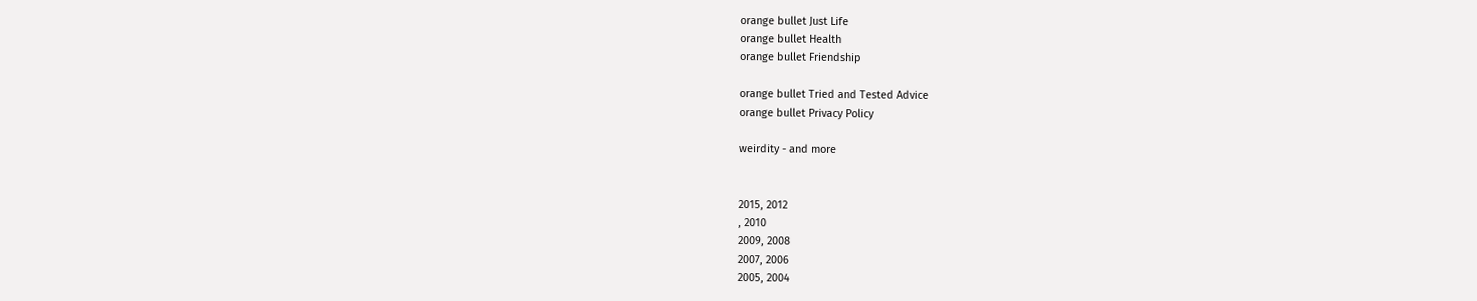orange bullet Just Life
orange bullet Health
orange bullet Friendship

orange bullet Tried and Tested Advice
orange bullet Privacy Policy

weirdity - and more


2015, 2012
, 2010
2009, 2008
2007, 2006
2005, 2004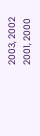2003, 2002
2001, 2000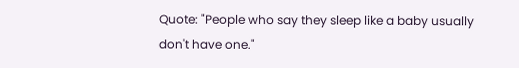Quote: "People who say they sleep like a baby usually don't have one."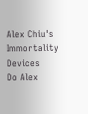Alex Chiu's Immortality Devices
Do Alex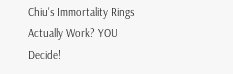Chiu's Immortality Rings Actually Work? YOU Decide!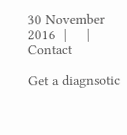30 November 2016  |     |  Contact

Get a diagnsotic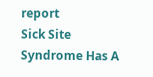report
Sick Site Syndrome Has A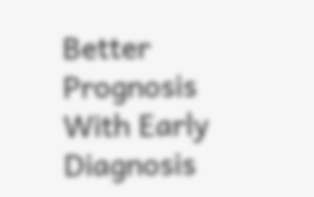Better Prognosis With Early Diagnosis